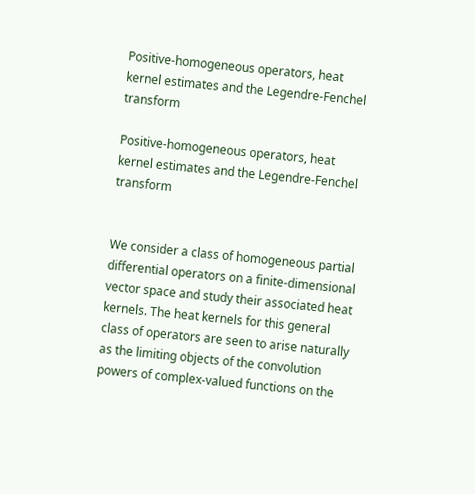Positive-homogeneous operators, heat kernel estimates and the Legendre-Fenchel transform

Positive-homogeneous operators, heat kernel estimates and the Legendre-Fenchel transform


We consider a class of homogeneous partial differential operators on a finite-dimensional vector space and study their associated heat kernels. The heat kernels for this general class of operators are seen to arise naturally as the limiting objects of the convolution powers of complex-valued functions on the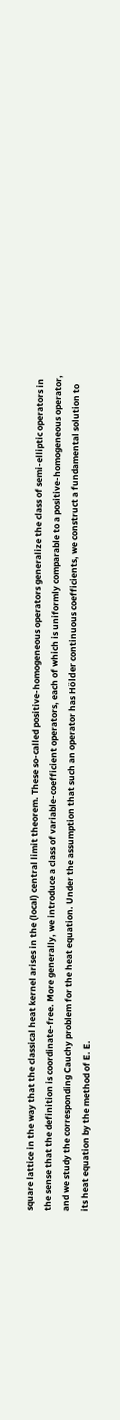square lattice in the way that the classical heat kernel arises in the (local) central limit theorem. These so-called positive-homogeneous operators generalize the class of semi-elliptic operators in the sense that the definition is coordinate-free. More generally, we introduce a class of variable-coefficient operators, each of which is uniformly comparable to a positive-homogeneous operator, and we study the corresponding Cauchy problem for the heat equation. Under the assumption that such an operator has Hölder continuous coefficients, we construct a fundamental solution to its heat equation by the method of E. E.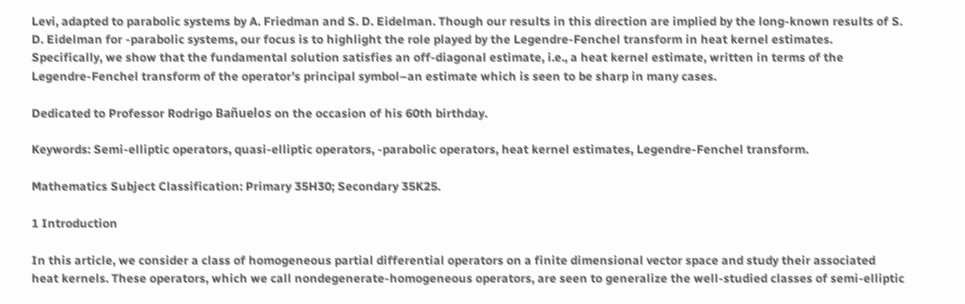Levi, adapted to parabolic systems by A. Friedman and S. D. Eidelman. Though our results in this direction are implied by the long-known results of S. D. Eidelman for -parabolic systems, our focus is to highlight the role played by the Legendre-Fenchel transform in heat kernel estimates. Specifically, we show that the fundamental solution satisfies an off-diagonal estimate, i.e., a heat kernel estimate, written in terms of the Legendre-Fenchel transform of the operator’s principal symbol–an estimate which is seen to be sharp in many cases.

Dedicated to Professor Rodrigo Bañuelos on the occasion of his 60th birthday.

Keywords: Semi-elliptic operators, quasi-elliptic operators, -parabolic operators, heat kernel estimates, Legendre-Fenchel transform.

Mathematics Subject Classification: Primary 35H30; Secondary 35K25.

1 Introduction

In this article, we consider a class of homogeneous partial differential operators on a finite dimensional vector space and study their associated heat kernels. These operators, which we call nondegenerate-homogeneous operators, are seen to generalize the well-studied classes of semi-elliptic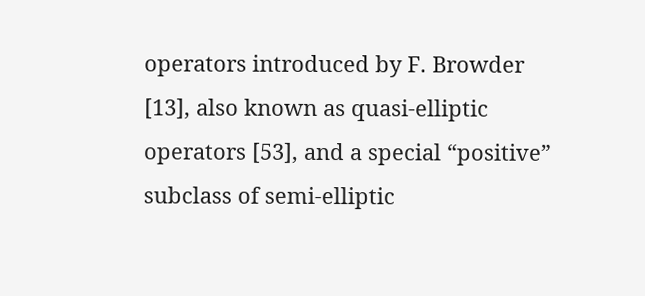operators introduced by F. Browder [13], also known as quasi-elliptic operators [53], and a special “positive” subclass of semi-elliptic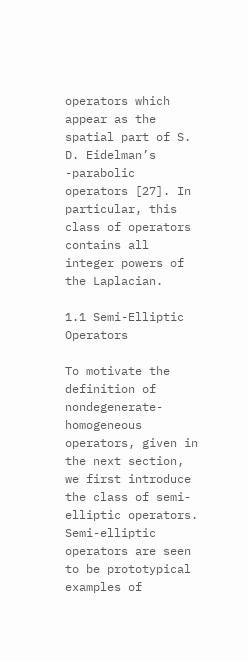operators which appear as the spatial part of S. D. Eidelman’s -parabolic operators [27]. In particular, this class of operators contains all integer powers of the Laplacian.

1.1 Semi-Elliptic Operators

To motivate the definition of nondegenerate-homogeneous operators, given in the next section, we first introduce the class of semi-elliptic operators. Semi-elliptic operators are seen to be prototypical examples of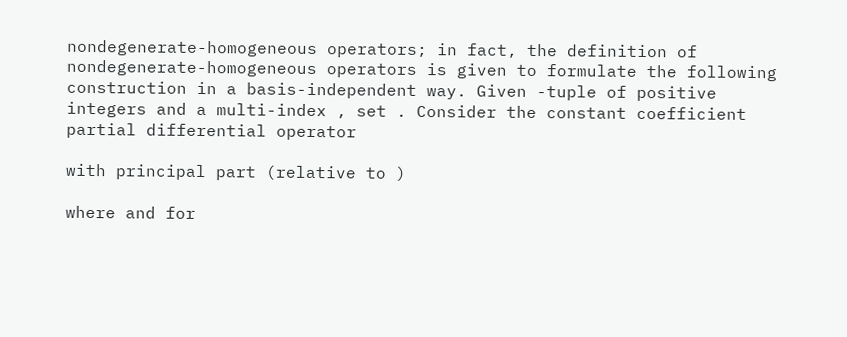nondegenerate-homogeneous operators; in fact, the definition of nondegenerate-homogeneous operators is given to formulate the following construction in a basis-independent way. Given -tuple of positive integers and a multi-index , set . Consider the constant coefficient partial differential operator

with principal part (relative to )

where and for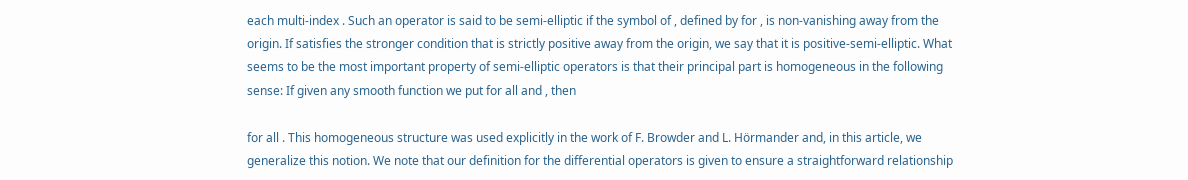each multi-index . Such an operator is said to be semi-elliptic if the symbol of , defined by for , is non-vanishing away from the origin. If satisfies the stronger condition that is strictly positive away from the origin, we say that it is positive-semi-elliptic. What seems to be the most important property of semi-elliptic operators is that their principal part is homogeneous in the following sense: If given any smooth function we put for all and , then

for all . This homogeneous structure was used explicitly in the work of F. Browder and L. Hörmander and, in this article, we generalize this notion. We note that our definition for the differential operators is given to ensure a straightforward relationship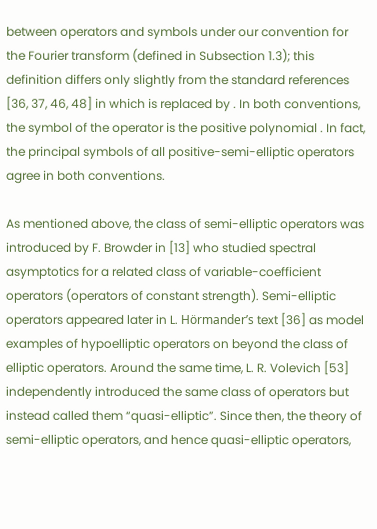between operators and symbols under our convention for the Fourier transform (defined in Subsection 1.3); this definition differs only slightly from the standard references [36, 37, 46, 48] in which is replaced by . In both conventions, the symbol of the operator is the positive polynomial . In fact, the principal symbols of all positive-semi-elliptic operators agree in both conventions.

As mentioned above, the class of semi-elliptic operators was introduced by F. Browder in [13] who studied spectral asymptotics for a related class of variable-coefficient operators (operators of constant strength). Semi-elliptic operators appeared later in L. Hörmander’s text [36] as model examples of hypoelliptic operators on beyond the class of elliptic operators. Around the same time, L. R. Volevich [53] independently introduced the same class of operators but instead called them “quasi-elliptic”. Since then, the theory of semi-elliptic operators, and hence quasi-elliptic operators,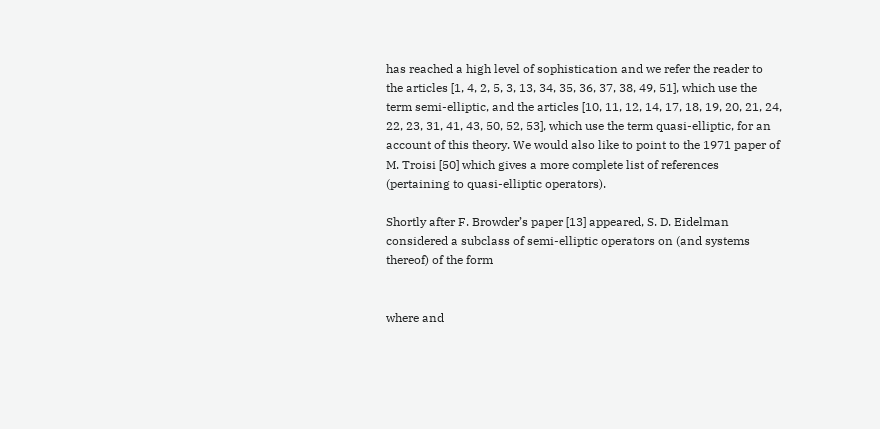has reached a high level of sophistication and we refer the reader to the articles [1, 4, 2, 5, 3, 13, 34, 35, 36, 37, 38, 49, 51], which use the term semi-elliptic, and the articles [10, 11, 12, 14, 17, 18, 19, 20, 21, 24, 22, 23, 31, 41, 43, 50, 52, 53], which use the term quasi-elliptic, for an account of this theory. We would also like to point to the 1971 paper of M. Troisi [50] which gives a more complete list of references (pertaining to quasi-elliptic operators).

Shortly after F. Browder’s paper [13] appeared, S. D. Eidelman considered a subclass of semi-elliptic operators on (and systems thereof) of the form


where and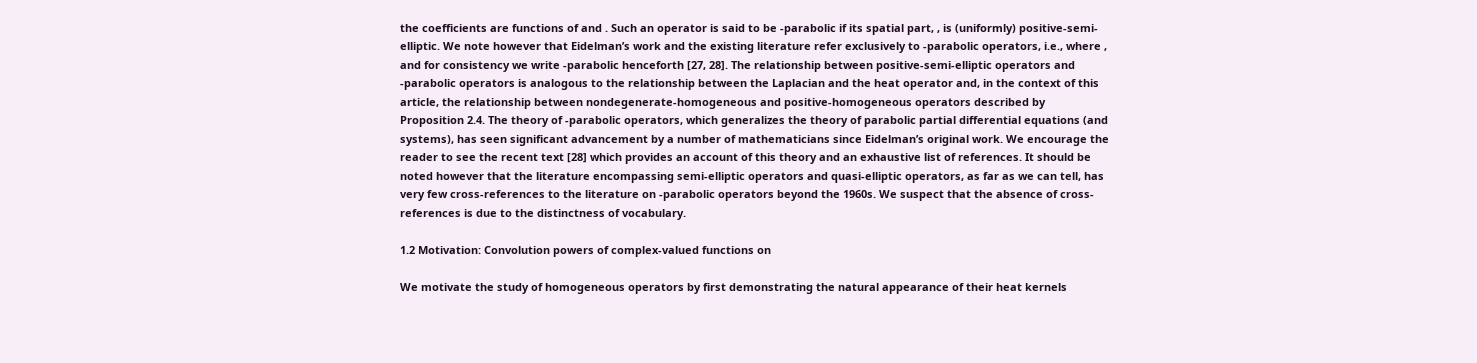the coefficients are functions of and . Such an operator is said to be -parabolic if its spatial part, , is (uniformly) positive-semi-elliptic. We note however that Eidelman’s work and the existing literature refer exclusively to -parabolic operators, i.e., where , and for consistency we write -parabolic henceforth [27, 28]. The relationship between positive-semi-elliptic operators and -parabolic operators is analogous to the relationship between the Laplacian and the heat operator and, in the context of this article, the relationship between nondegenerate-homogeneous and positive-homogeneous operators described by Proposition 2.4. The theory of -parabolic operators, which generalizes the theory of parabolic partial differential equations (and systems), has seen significant advancement by a number of mathematicians since Eidelman’s original work. We encourage the reader to see the recent text [28] which provides an account of this theory and an exhaustive list of references. It should be noted however that the literature encompassing semi-elliptic operators and quasi-elliptic operators, as far as we can tell, has very few cross-references to the literature on -parabolic operators beyond the 1960s. We suspect that the absence of cross-references is due to the distinctness of vocabulary.

1.2 Motivation: Convolution powers of complex-valued functions on

We motivate the study of homogeneous operators by first demonstrating the natural appearance of their heat kernels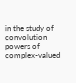in the study of convolution powers of complex-valued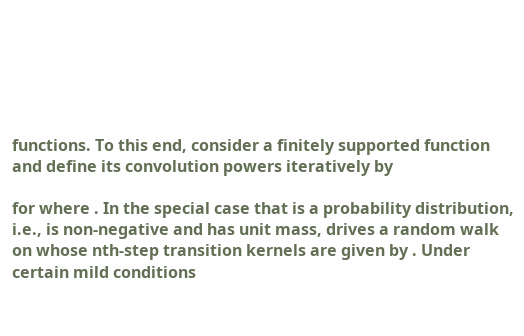functions. To this end, consider a finitely supported function and define its convolution powers iteratively by

for where . In the special case that is a probability distribution, i.e., is non-negative and has unit mass, drives a random walk on whose nth-step transition kernels are given by . Under certain mild conditions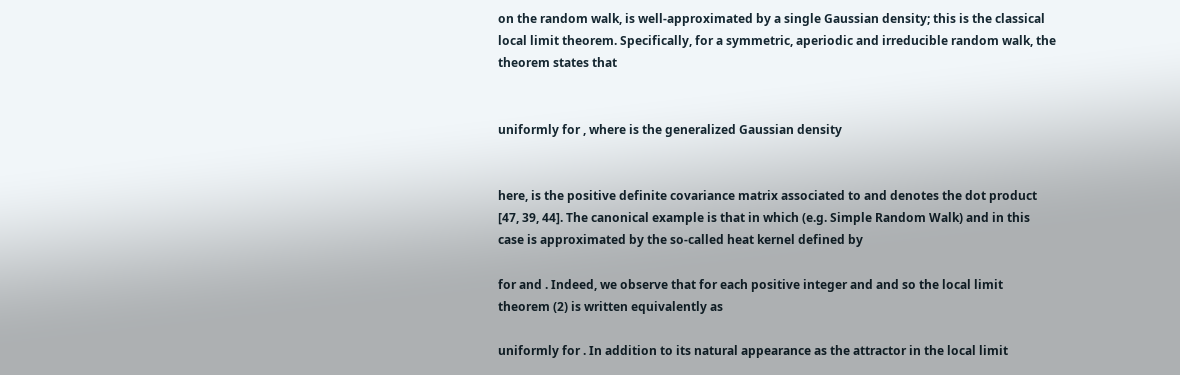on the random walk, is well-approximated by a single Gaussian density; this is the classical local limit theorem. Specifically, for a symmetric, aperiodic and irreducible random walk, the theorem states that


uniformly for , where is the generalized Gaussian density


here, is the positive definite covariance matrix associated to and denotes the dot product [47, 39, 44]. The canonical example is that in which (e.g. Simple Random Walk) and in this case is approximated by the so-called heat kernel defined by

for and . Indeed, we observe that for each positive integer and and so the local limit theorem (2) is written equivalently as

uniformly for . In addition to its natural appearance as the attractor in the local limit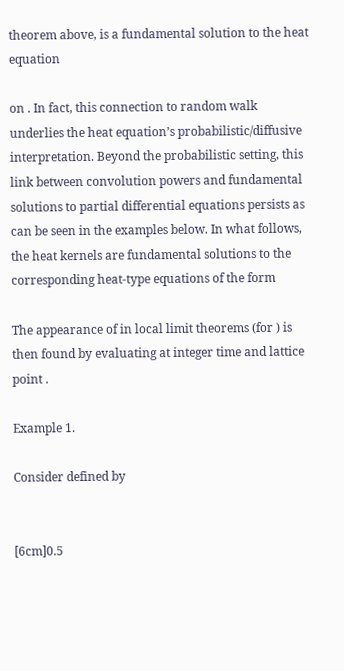theorem above, is a fundamental solution to the heat equation

on . In fact, this connection to random walk underlies the heat equation’s probabilistic/diffusive interpretation. Beyond the probabilistic setting, this link between convolution powers and fundamental solutions to partial differential equations persists as can be seen in the examples below. In what follows, the heat kernels are fundamental solutions to the corresponding heat-type equations of the form

The appearance of in local limit theorems (for ) is then found by evaluating at integer time and lattice point .

Example 1.

Consider defined by


[6cm]0.5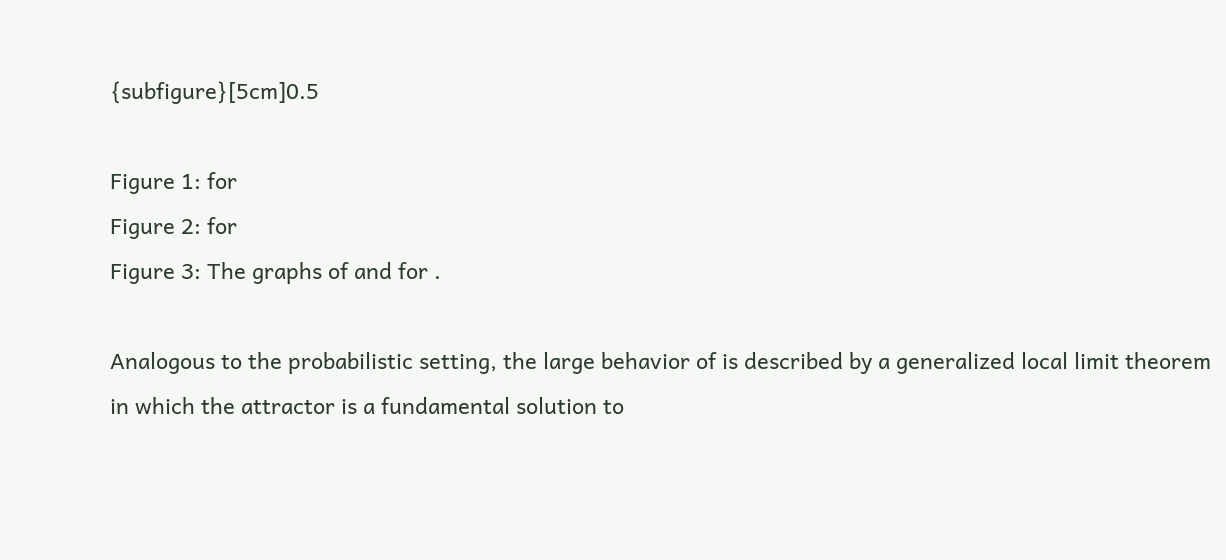{subfigure}[5cm]0.5

Figure 1: for
Figure 2: for
Figure 3: The graphs of and for .

Analogous to the probabilistic setting, the large behavior of is described by a generalized local limit theorem in which the attractor is a fundamental solution to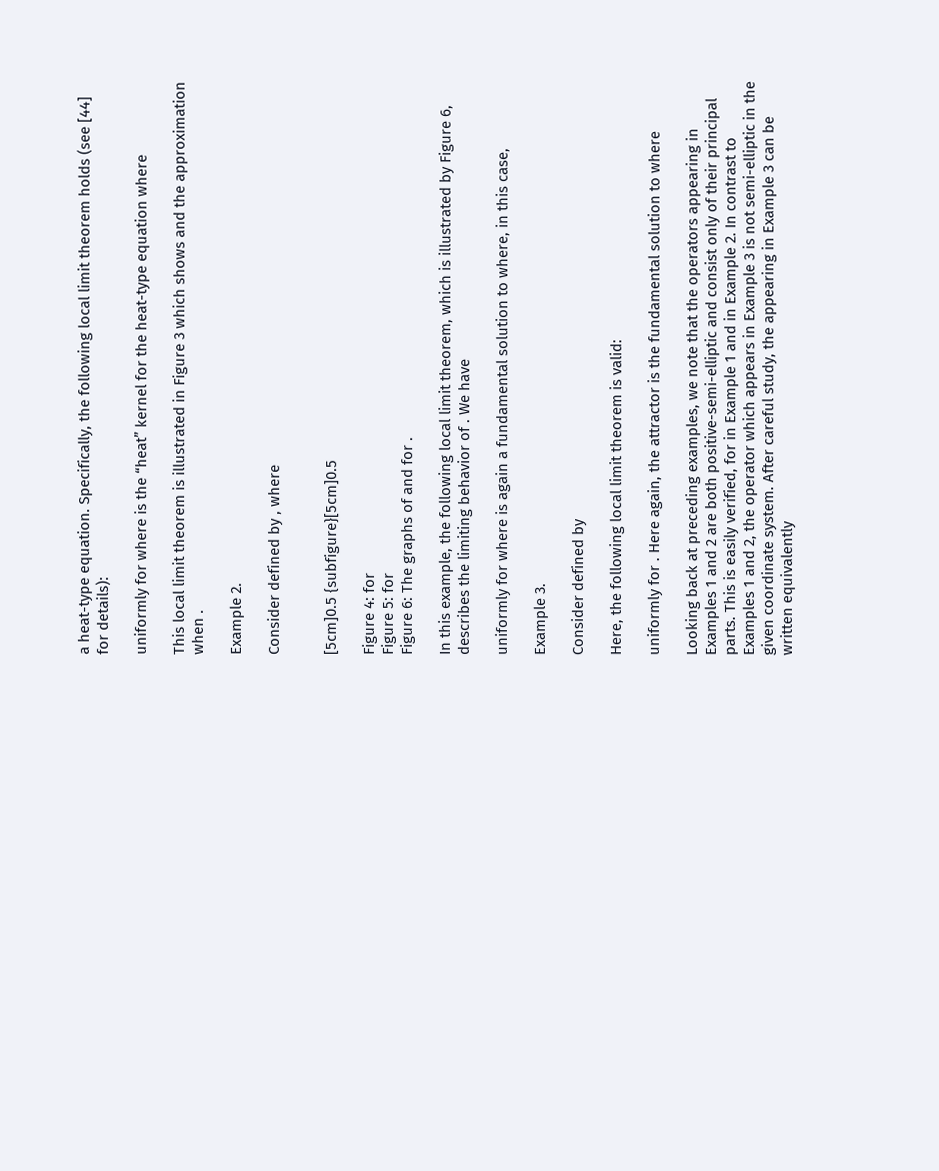a heat-type equation. Specifically, the following local limit theorem holds (see [44] for details):

uniformly for where is the “heat” kernel for the heat-type equation where

This local limit theorem is illustrated in Figure 3 which shows and the approximation when .

Example 2.

Consider defined by , where


[5cm]0.5 {subfigure}[5cm]0.5

Figure 4: for
Figure 5: for
Figure 6: The graphs of and for .

In this example, the following local limit theorem, which is illustrated by Figure 6, describes the limiting behavior of . We have

uniformly for where is again a fundamental solution to where, in this case,

Example 3.

Consider defined by

Here, the following local limit theorem is valid:

uniformly for . Here again, the attractor is the fundamental solution to where

Looking back at preceding examples, we note that the operators appearing in Examples 1 and 2 are both positive-semi-elliptic and consist only of their principal parts. This is easily verified, for in Example 1 and in Example 2. In contrast to Examples 1 and 2, the operator which appears in Example 3 is not semi-elliptic in the given coordinate system. After careful study, the appearing in Example 3 can be written equivalently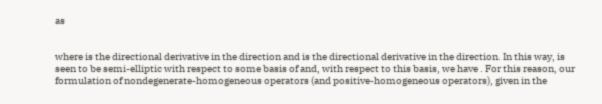as


where is the directional derivative in the direction and is the directional derivative in the direction. In this way, is seen to be semi-elliptic with respect to some basis of and, with respect to this basis, we have . For this reason, our formulation of nondegenerate-homogeneous operators (and positive-homogeneous operators), given in the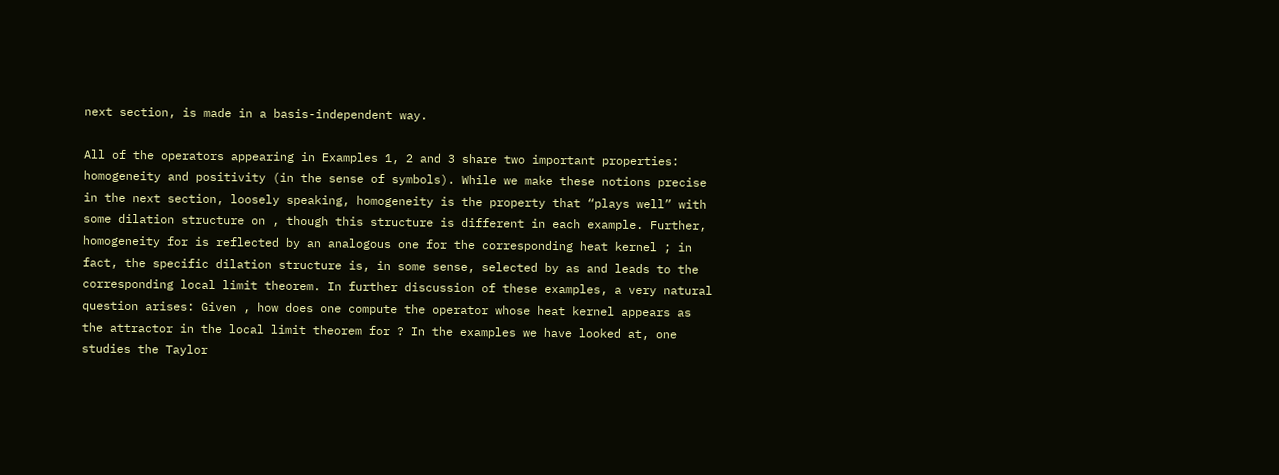next section, is made in a basis-independent way.

All of the operators appearing in Examples 1, 2 and 3 share two important properties: homogeneity and positivity (in the sense of symbols). While we make these notions precise in the next section, loosely speaking, homogeneity is the property that “plays well” with some dilation structure on , though this structure is different in each example. Further, homogeneity for is reflected by an analogous one for the corresponding heat kernel ; in fact, the specific dilation structure is, in some sense, selected by as and leads to the corresponding local limit theorem. In further discussion of these examples, a very natural question arises: Given , how does one compute the operator whose heat kernel appears as the attractor in the local limit theorem for ? In the examples we have looked at, one studies the Taylor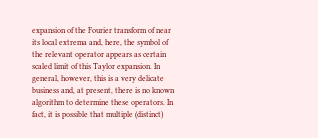expansion of the Fourier transform of near its local extrema and, here, the symbol of the relevant operator appears as certain scaled limit of this Taylor expansion. In general, however, this is a very delicate business and, at present, there is no known algorithm to determine these operators. In fact, it is possible that multiple (distinct)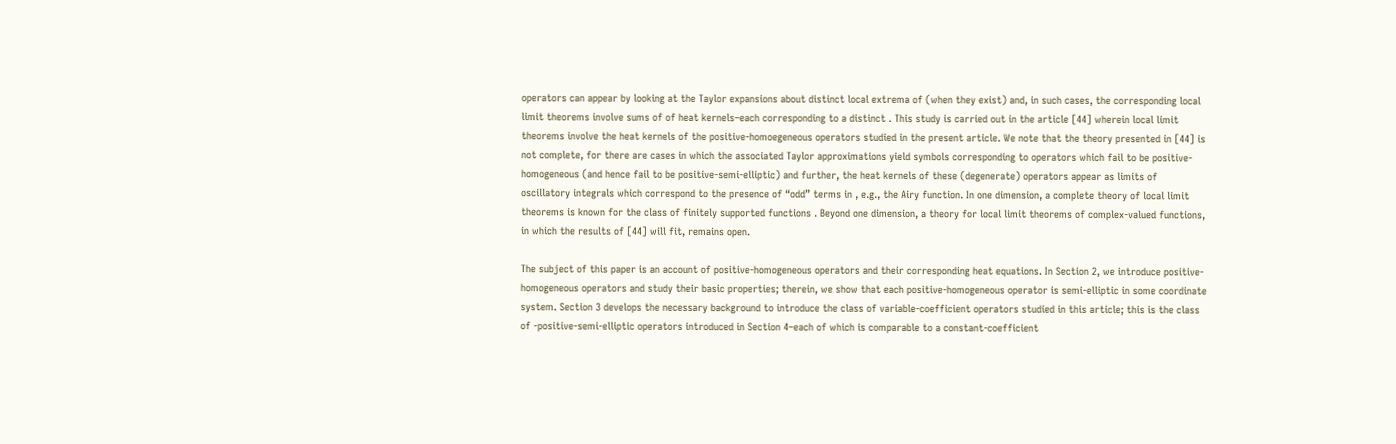operators can appear by looking at the Taylor expansions about distinct local extrema of (when they exist) and, in such cases, the corresponding local limit theorems involve sums of of heat kernels–each corresponding to a distinct . This study is carried out in the article [44] wherein local limit theorems involve the heat kernels of the positive-homoegeneous operators studied in the present article. We note that the theory presented in [44] is not complete, for there are cases in which the associated Taylor approximations yield symbols corresponding to operators which fail to be positive-homogeneous (and hence fail to be positive-semi-elliptic) and further, the heat kernels of these (degenerate) operators appear as limits of oscillatory integrals which correspond to the presence of “odd” terms in , e.g., the Airy function. In one dimension, a complete theory of local limit theorems is known for the class of finitely supported functions . Beyond one dimension, a theory for local limit theorems of complex-valued functions, in which the results of [44] will fit, remains open.

The subject of this paper is an account of positive-homogeneous operators and their corresponding heat equations. In Section 2, we introduce positive-homogeneous operators and study their basic properties; therein, we show that each positive-homogeneous operator is semi-elliptic in some coordinate system. Section 3 develops the necessary background to introduce the class of variable-coefficient operators studied in this article; this is the class of -positive-semi-elliptic operators introduced in Section 4–each of which is comparable to a constant-coefficient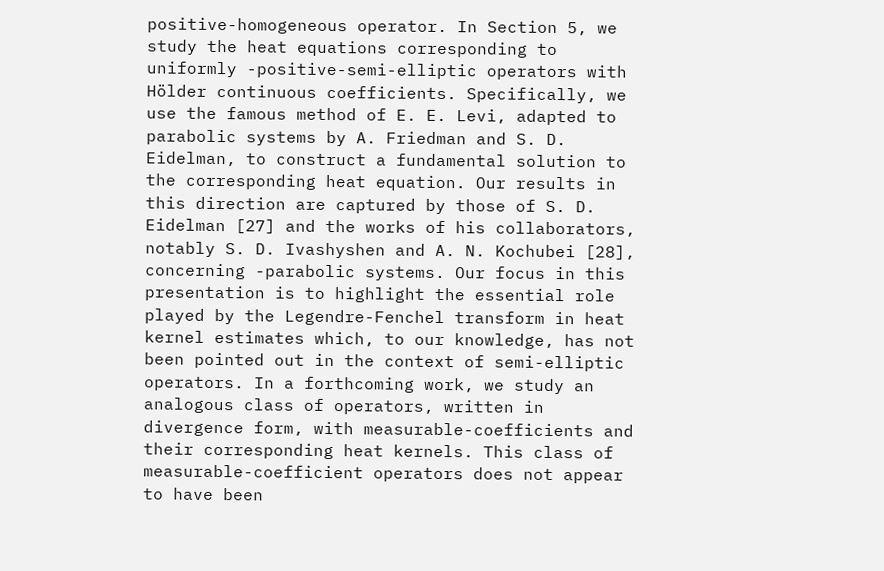positive-homogeneous operator. In Section 5, we study the heat equations corresponding to uniformly -positive-semi-elliptic operators with Hölder continuous coefficients. Specifically, we use the famous method of E. E. Levi, adapted to parabolic systems by A. Friedman and S. D. Eidelman, to construct a fundamental solution to the corresponding heat equation. Our results in this direction are captured by those of S. D. Eidelman [27] and the works of his collaborators, notably S. D. Ivashyshen and A. N. Kochubei [28], concerning -parabolic systems. Our focus in this presentation is to highlight the essential role played by the Legendre-Fenchel transform in heat kernel estimates which, to our knowledge, has not been pointed out in the context of semi-elliptic operators. In a forthcoming work, we study an analogous class of operators, written in divergence form, with measurable-coefficients and their corresponding heat kernels. This class of measurable-coefficient operators does not appear to have been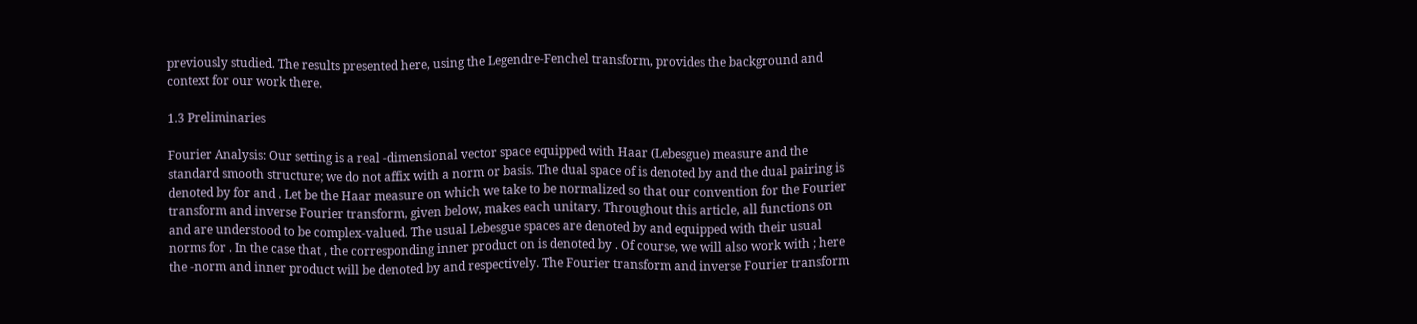previously studied. The results presented here, using the Legendre-Fenchel transform, provides the background and context for our work there.

1.3 Preliminaries

Fourier Analysis: Our setting is a real -dimensional vector space equipped with Haar (Lebesgue) measure and the standard smooth structure; we do not affix with a norm or basis. The dual space of is denoted by and the dual pairing is denoted by for and . Let be the Haar measure on which we take to be normalized so that our convention for the Fourier transform and inverse Fourier transform, given below, makes each unitary. Throughout this article, all functions on and are understood to be complex-valued. The usual Lebesgue spaces are denoted by and equipped with their usual norms for . In the case that , the corresponding inner product on is denoted by . Of course, we will also work with ; here the -norm and inner product will be denoted by and respectively. The Fourier transform and inverse Fourier transform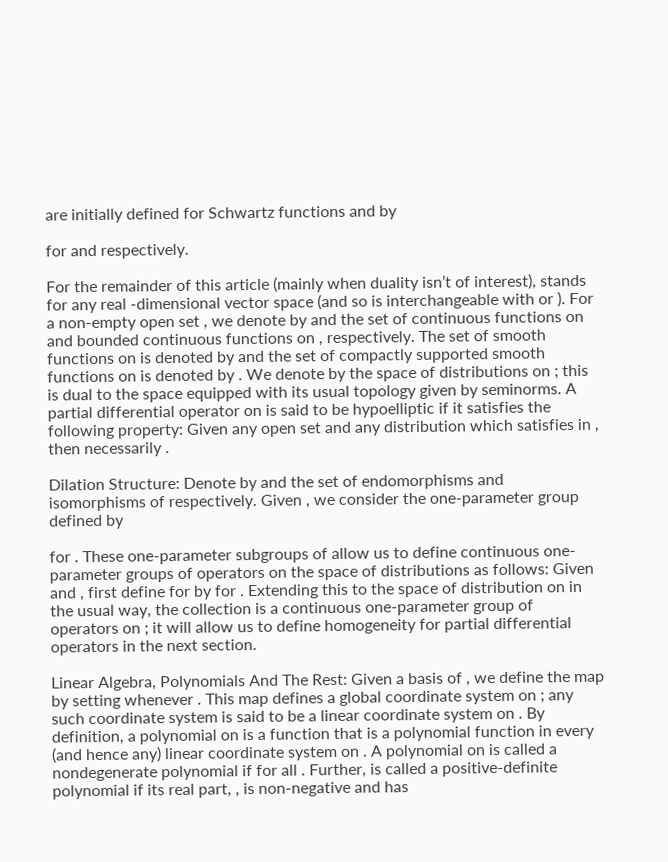are initially defined for Schwartz functions and by

for and respectively.

For the remainder of this article (mainly when duality isn’t of interest), stands for any real -dimensional vector space (and so is interchangeable with or ). For a non-empty open set , we denote by and the set of continuous functions on and bounded continuous functions on , respectively. The set of smooth functions on is denoted by and the set of compactly supported smooth functions on is denoted by . We denote by the space of distributions on ; this is dual to the space equipped with its usual topology given by seminorms. A partial differential operator on is said to be hypoelliptic if it satisfies the following property: Given any open set and any distribution which satisfies in , then necessarily .

Dilation Structure: Denote by and the set of endomorphisms and isomorphisms of respectively. Given , we consider the one-parameter group defined by

for . These one-parameter subgroups of allow us to define continuous one-parameter groups of operators on the space of distributions as follows: Given and , first define for by for . Extending this to the space of distribution on in the usual way, the collection is a continuous one-parameter group of operators on ; it will allow us to define homogeneity for partial differential operators in the next section.

Linear Algebra, Polynomials And The Rest: Given a basis of , we define the map by setting whenever . This map defines a global coordinate system on ; any such coordinate system is said to be a linear coordinate system on . By definition, a polynomial on is a function that is a polynomial function in every (and hence any) linear coordinate system on . A polynomial on is called a nondegenerate polynomial if for all . Further, is called a positive-definite polynomial if its real part, , is non-negative and has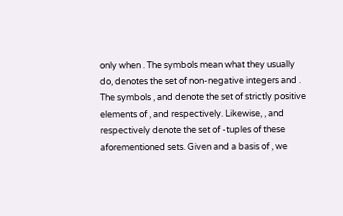only when . The symbols mean what they usually do, denotes the set of non-negative integers and . The symbols , and denote the set of strictly positive elements of , and respectively. Likewise, , and respectively denote the set of -tuples of these aforementioned sets. Given and a basis of , we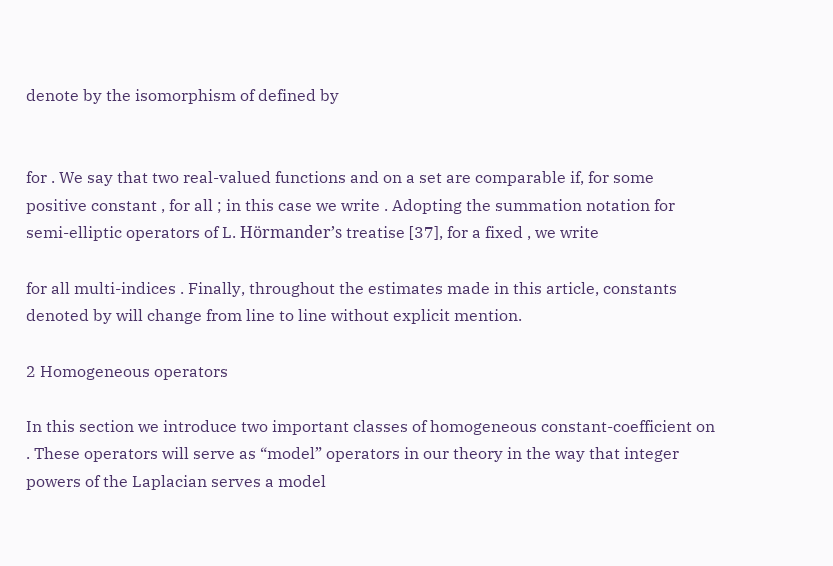denote by the isomorphism of defined by


for . We say that two real-valued functions and on a set are comparable if, for some positive constant , for all ; in this case we write . Adopting the summation notation for semi-elliptic operators of L. Hörmander’s treatise [37], for a fixed , we write

for all multi-indices . Finally, throughout the estimates made in this article, constants denoted by will change from line to line without explicit mention.

2 Homogeneous operators

In this section we introduce two important classes of homogeneous constant-coefficient on . These operators will serve as “model” operators in our theory in the way that integer powers of the Laplacian serves a model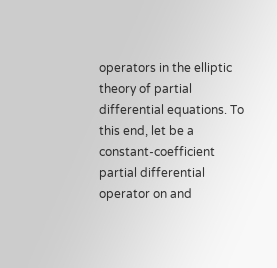operators in the elliptic theory of partial differential equations. To this end, let be a constant-coefficient partial differential operator on and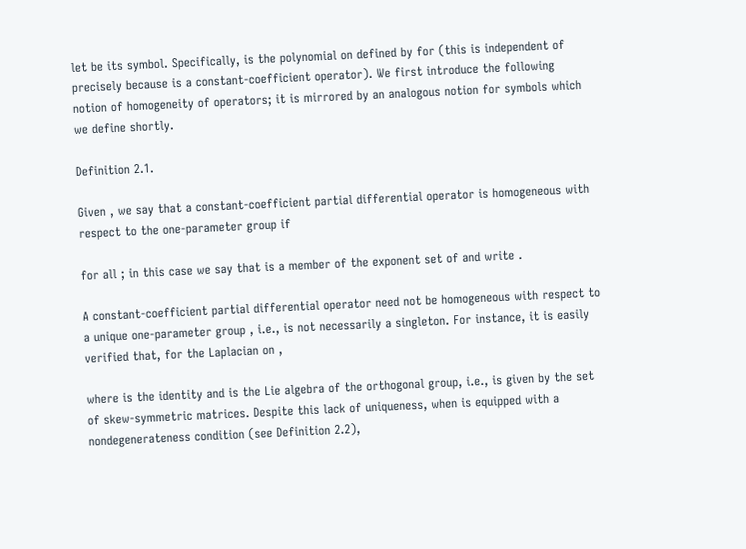let be its symbol. Specifically, is the polynomial on defined by for (this is independent of precisely because is a constant-coefficient operator). We first introduce the following notion of homogeneity of operators; it is mirrored by an analogous notion for symbols which we define shortly.

Definition 2.1.

Given , we say that a constant-coefficient partial differential operator is homogeneous with respect to the one-parameter group if

for all ; in this case we say that is a member of the exponent set of and write .

A constant-coefficient partial differential operator need not be homogeneous with respect to a unique one-parameter group , i.e., is not necessarily a singleton. For instance, it is easily verified that, for the Laplacian on ,

where is the identity and is the Lie algebra of the orthogonal group, i.e., is given by the set of skew-symmetric matrices. Despite this lack of uniqueness, when is equipped with a nondegenerateness condition (see Definition 2.2),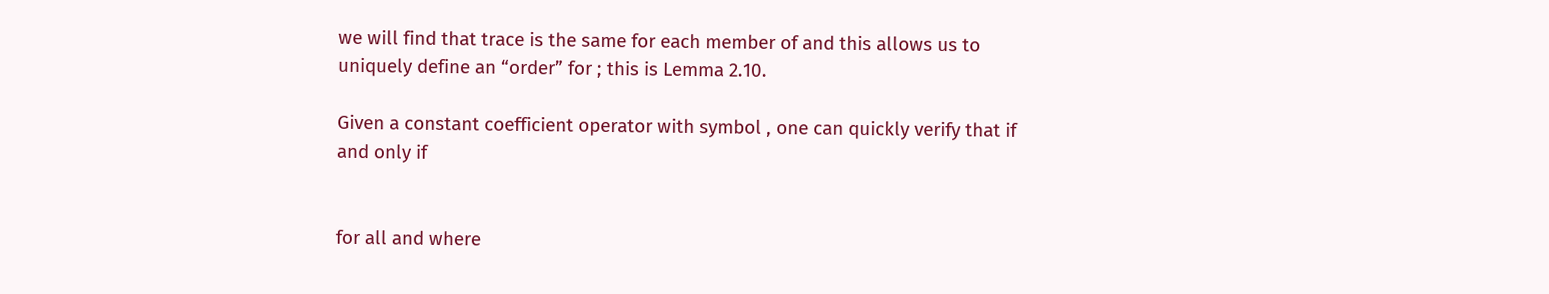we will find that trace is the same for each member of and this allows us to uniquely define an “order” for ; this is Lemma 2.10.

Given a constant coefficient operator with symbol , one can quickly verify that if and only if


for all and where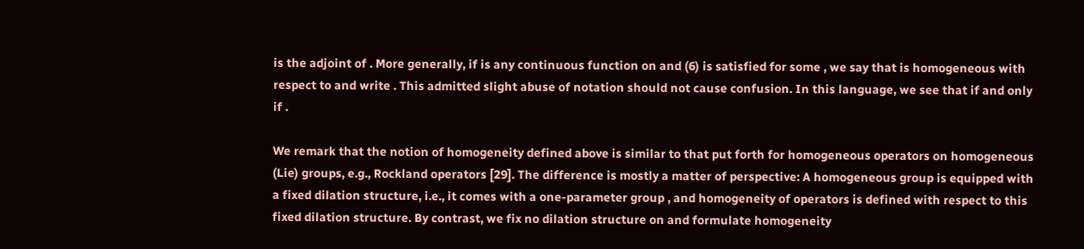is the adjoint of . More generally, if is any continuous function on and (6) is satisfied for some , we say that is homogeneous with respect to and write . This admitted slight abuse of notation should not cause confusion. In this language, we see that if and only if .

We remark that the notion of homogeneity defined above is similar to that put forth for homogeneous operators on homogeneous (Lie) groups, e.g., Rockland operators [29]. The difference is mostly a matter of perspective: A homogeneous group is equipped with a fixed dilation structure, i.e., it comes with a one-parameter group , and homogeneity of operators is defined with respect to this fixed dilation structure. By contrast, we fix no dilation structure on and formulate homogeneity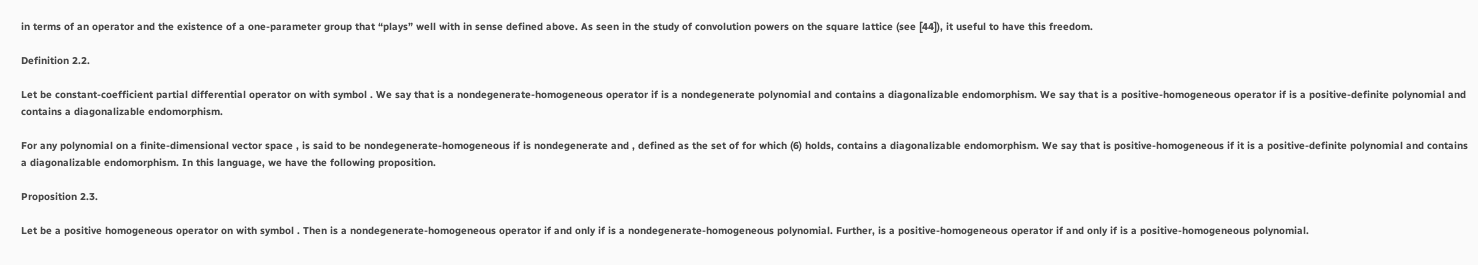in terms of an operator and the existence of a one-parameter group that “plays” well with in sense defined above. As seen in the study of convolution powers on the square lattice (see [44]), it useful to have this freedom.

Definition 2.2.

Let be constant-coefficient partial differential operator on with symbol . We say that is a nondegenerate-homogeneous operator if is a nondegenerate polynomial and contains a diagonalizable endomorphism. We say that is a positive-homogeneous operator if is a positive-definite polynomial and contains a diagonalizable endomorphism.

For any polynomial on a finite-dimensional vector space , is said to be nondegenerate-homogeneous if is nondegenerate and , defined as the set of for which (6) holds, contains a diagonalizable endomorphism. We say that is positive-homogeneous if it is a positive-definite polynomial and contains a diagonalizable endomorphism. In this language, we have the following proposition.

Proposition 2.3.

Let be a positive homogeneous operator on with symbol . Then is a nondegenerate-homogeneous operator if and only if is a nondegenerate-homogeneous polynomial. Further, is a positive-homogeneous operator if and only if is a positive-homogeneous polynomial.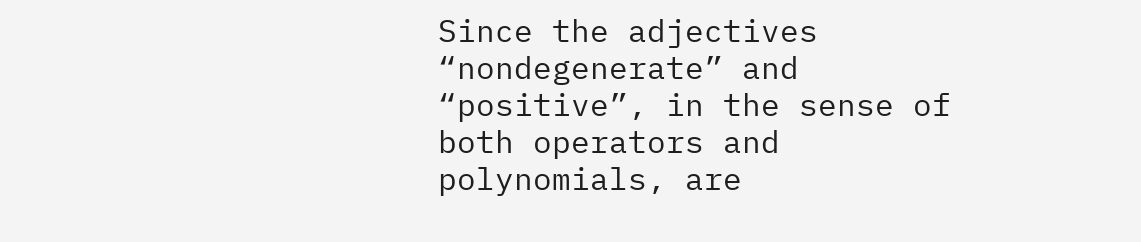Since the adjectives “nondegenerate” and “positive”, in the sense of both operators and polynomials, are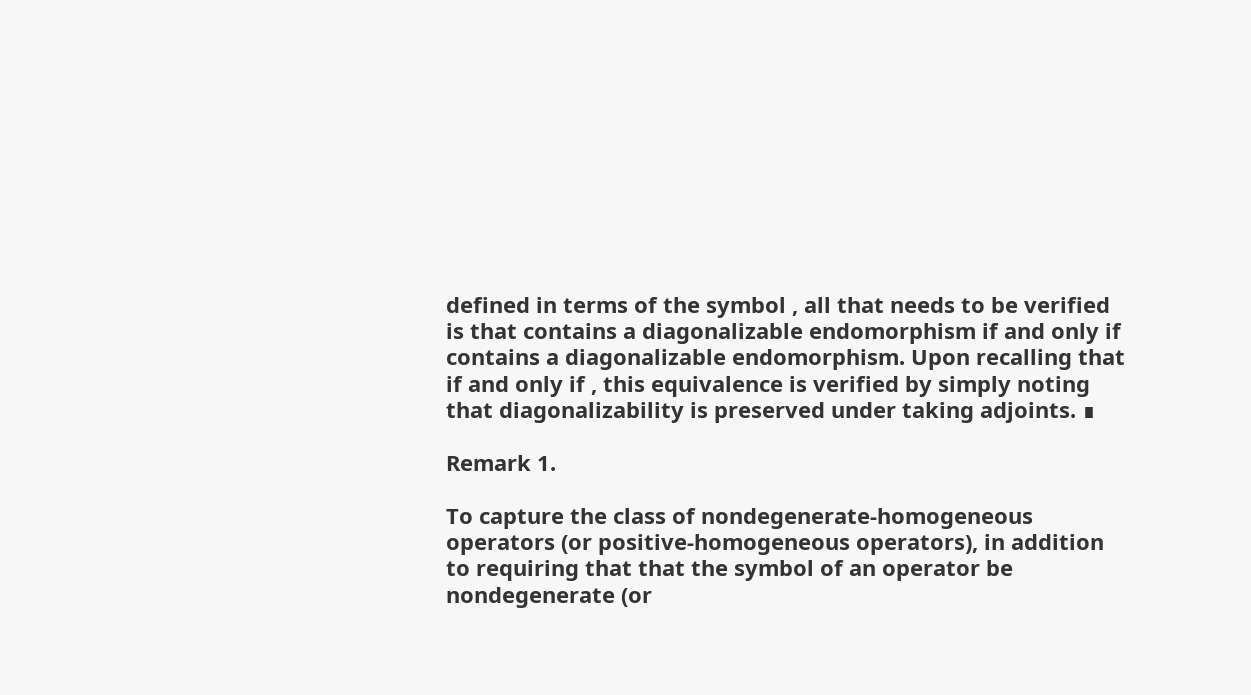defined in terms of the symbol , all that needs to be verified is that contains a diagonalizable endomorphism if and only if contains a diagonalizable endomorphism. Upon recalling that if and only if , this equivalence is verified by simply noting that diagonalizability is preserved under taking adjoints. ∎

Remark 1.

To capture the class of nondegenerate-homogeneous operators (or positive-homogeneous operators), in addition to requiring that that the symbol of an operator be nondegenerate (or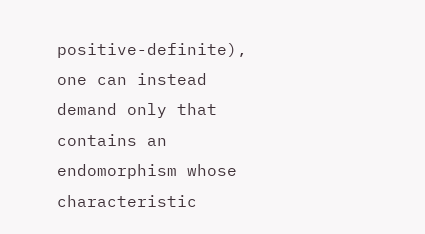positive-definite), one can instead demand only that contains an endomorphism whose characteristic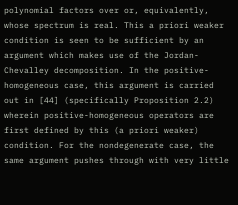polynomial factors over or, equivalently, whose spectrum is real. This a priori weaker condition is seen to be sufficient by an argument which makes use of the Jordan-Chevalley decomposition. In the positive-homogeneous case, this argument is carried out in [44] (specifically Proposition 2.2) wherein positive-homogeneous operators are first defined by this (a priori weaker) condition. For the nondegenerate case, the same argument pushes through with very little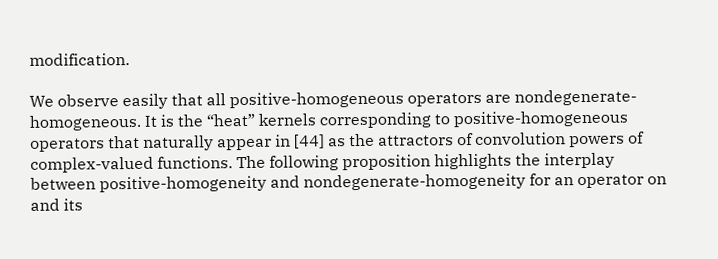modification.

We observe easily that all positive-homogeneous operators are nondegenerate-homogeneous. It is the “heat” kernels corresponding to positive-homogeneous operators that naturally appear in [44] as the attractors of convolution powers of complex-valued functions. The following proposition highlights the interplay between positive-homogeneity and nondegenerate-homogeneity for an operator on and its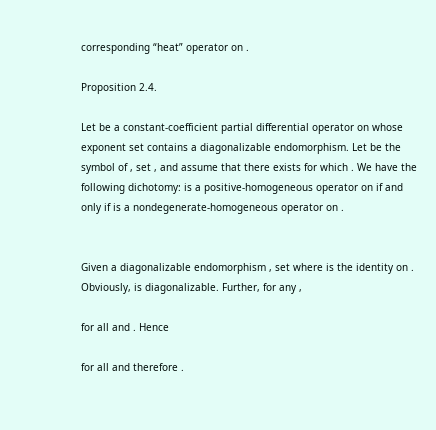corresponding “heat” operator on .

Proposition 2.4.

Let be a constant-coefficient partial differential operator on whose exponent set contains a diagonalizable endomorphism. Let be the symbol of , set , and assume that there exists for which . We have the following dichotomy: is a positive-homogeneous operator on if and only if is a nondegenerate-homogeneous operator on .


Given a diagonalizable endomorphism , set where is the identity on . Obviously, is diagonalizable. Further, for any ,

for all and . Hence

for all and therefore .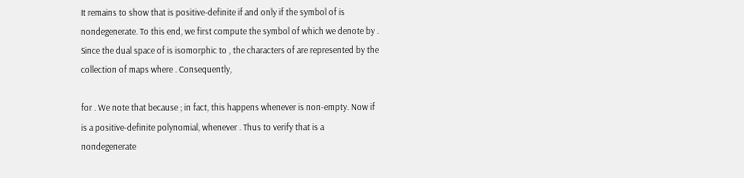It remains to show that is positive-definite if and only if the symbol of is nondegenerate. To this end, we first compute the symbol of which we denote by . Since the dual space of is isomorphic to , the characters of are represented by the collection of maps where . Consequently,

for . We note that because ; in fact, this happens whenever is non-empty. Now if is a positive-definite polynomial, whenever . Thus to verify that is a nondegenerate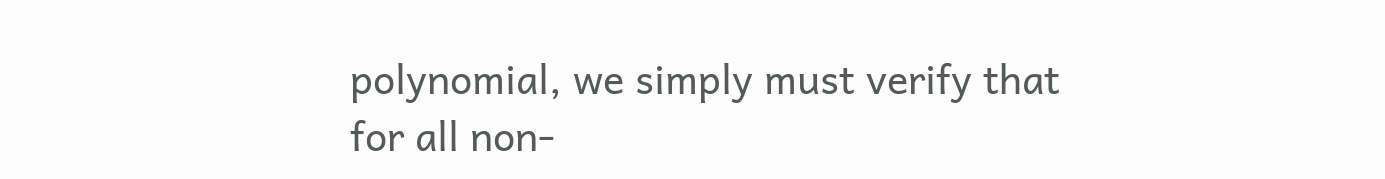polynomial, we simply must verify that for all non-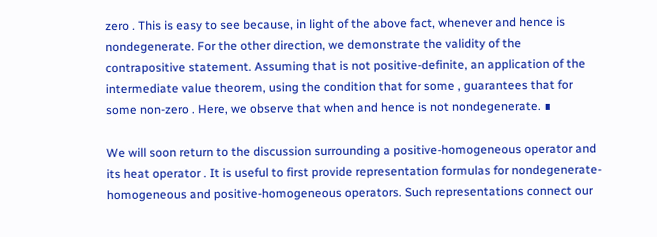zero . This is easy to see because, in light of the above fact, whenever and hence is nondegenerate. For the other direction, we demonstrate the validity of the contrapositive statement. Assuming that is not positive-definite, an application of the intermediate value theorem, using the condition that for some , guarantees that for some non-zero . Here, we observe that when and hence is not nondegenerate. ∎

We will soon return to the discussion surrounding a positive-homogeneous operator and its heat operator . It is useful to first provide representation formulas for nondegenerate-homogeneous and positive-homogeneous operators. Such representations connect our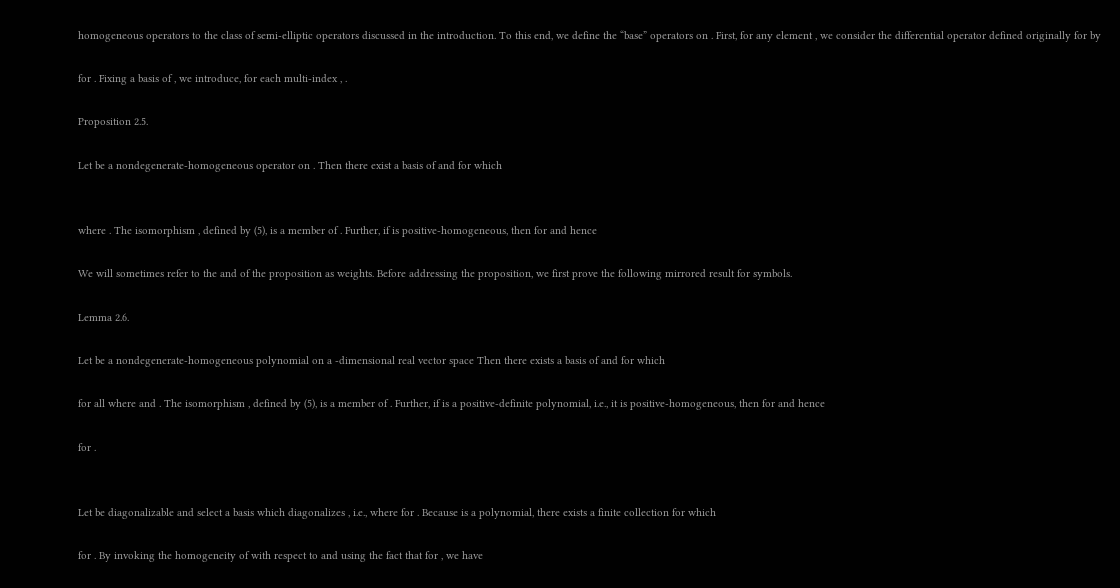homogeneous operators to the class of semi-elliptic operators discussed in the introduction. To this end, we define the “base” operators on . First, for any element , we consider the differential operator defined originally for by

for . Fixing a basis of , we introduce, for each multi-index , .

Proposition 2.5.

Let be a nondegenerate-homogeneous operator on . Then there exist a basis of and for which


where . The isomorphism , defined by (5), is a member of . Further, if is positive-homogeneous, then for and hence

We will sometimes refer to the and of the proposition as weights. Before addressing the proposition, we first prove the following mirrored result for symbols.

Lemma 2.6.

Let be a nondegenerate-homogeneous polynomial on a -dimensional real vector space Then there exists a basis of and for which

for all where and . The isomorphism , defined by (5), is a member of . Further, if is a positive-definite polynomial, i.e., it is positive-homogeneous, then for and hence

for .


Let be diagonalizable and select a basis which diagonalizes , i.e., where for . Because is a polynomial, there exists a finite collection for which

for . By invoking the homogeneity of with respect to and using the fact that for , we have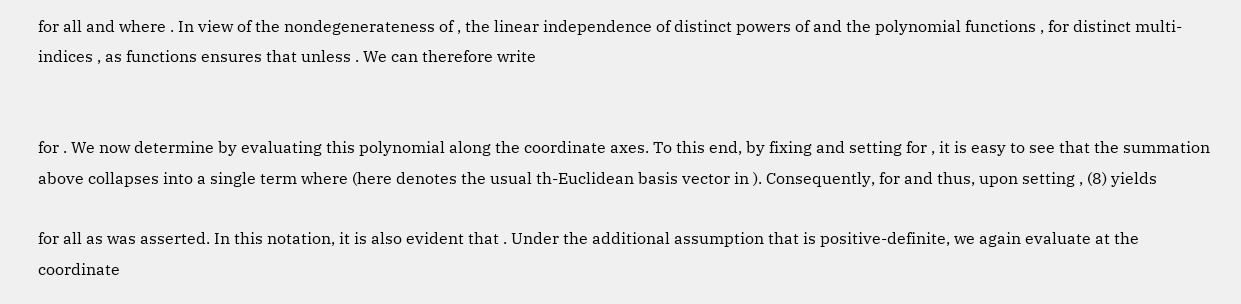for all and where . In view of the nondegenerateness of , the linear independence of distinct powers of and the polynomial functions , for distinct multi-indices , as functions ensures that unless . We can therefore write


for . We now determine by evaluating this polynomial along the coordinate axes. To this end, by fixing and setting for , it is easy to see that the summation above collapses into a single term where (here denotes the usual th-Euclidean basis vector in ). Consequently, for and thus, upon setting , (8) yields

for all as was asserted. In this notation, it is also evident that . Under the additional assumption that is positive-definite, we again evaluate at the coordinate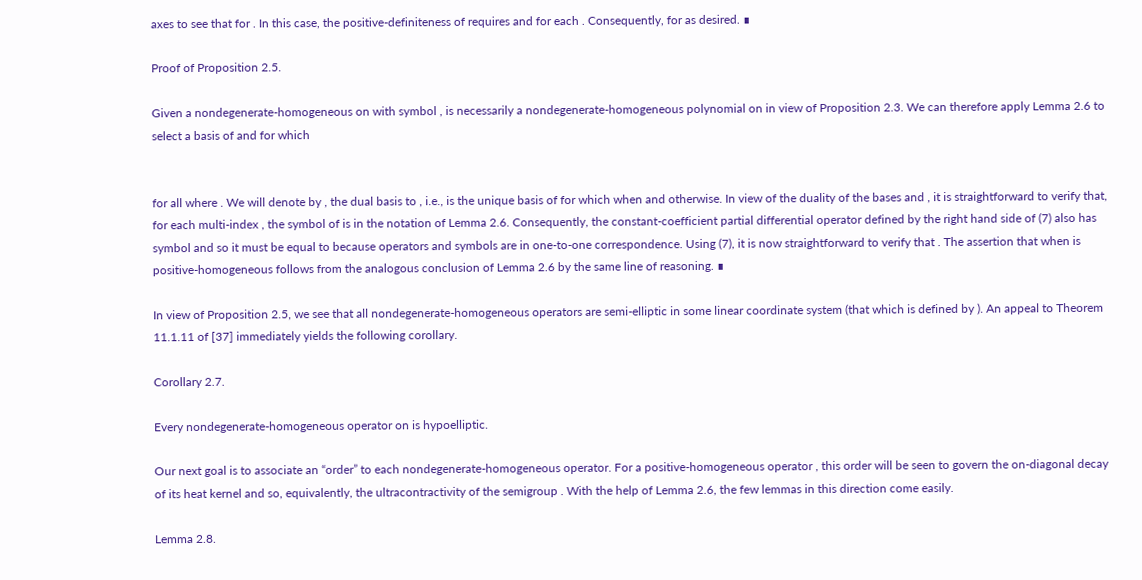axes to see that for . In this case, the positive-definiteness of requires and for each . Consequently, for as desired. ∎

Proof of Proposition 2.5.

Given a nondegenerate-homogeneous on with symbol , is necessarily a nondegenerate-homogeneous polynomial on in view of Proposition 2.3. We can therefore apply Lemma 2.6 to select a basis of and for which


for all where . We will denote by , the dual basis to , i.e., is the unique basis of for which when and otherwise. In view of the duality of the bases and , it is straightforward to verify that, for each multi-index , the symbol of is in the notation of Lemma 2.6. Consequently, the constant-coefficient partial differential operator defined by the right hand side of (7) also has symbol and so it must be equal to because operators and symbols are in one-to-one correspondence. Using (7), it is now straightforward to verify that . The assertion that when is positive-homogeneous follows from the analogous conclusion of Lemma 2.6 by the same line of reasoning. ∎

In view of Proposition 2.5, we see that all nondegenerate-homogeneous operators are semi-elliptic in some linear coordinate system (that which is defined by ). An appeal to Theorem 11.1.11 of [37] immediately yields the following corollary.

Corollary 2.7.

Every nondegenerate-homogeneous operator on is hypoelliptic.

Our next goal is to associate an “order” to each nondegenerate-homogeneous operator. For a positive-homogeneous operator , this order will be seen to govern the on-diagonal decay of its heat kernel and so, equivalently, the ultracontractivity of the semigroup . With the help of Lemma 2.6, the few lemmas in this direction come easily.

Lemma 2.8.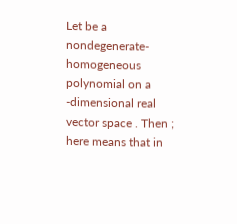Let be a nondegenerate-homogeneous polynomial on a -dimensional real vector space . Then ; here means that in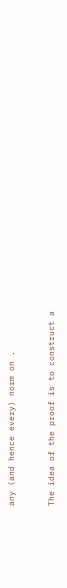any (and hence every) norm on .


The idea of the proof is to construct a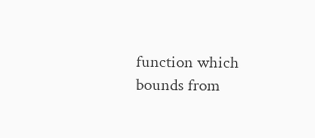function which bounds from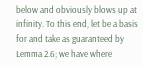below and obviously blows up at infinity. To this end, let be a basis for and take as guaranteed by Lemma 2.6; we have where